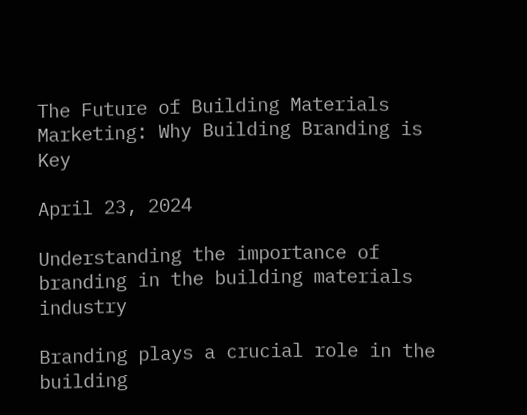The Future of Building Materials Marketing: Why Building Branding is Key

April 23, 2024

Understanding the importance of branding in the building materials industry

Branding plays a crucial role in the building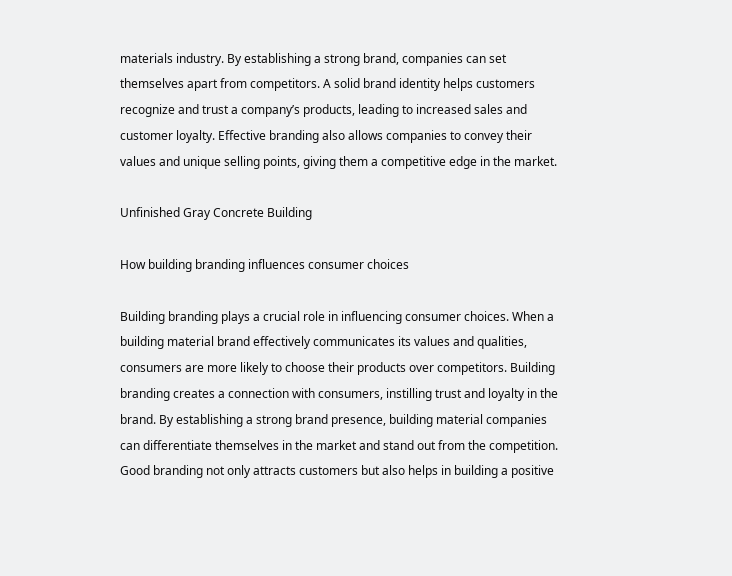materials industry. By establishing a strong brand, companies can set themselves apart from competitors. A solid brand identity helps customers recognize and trust a company’s products, leading to increased sales and customer loyalty. Effective branding also allows companies to convey their values and unique selling points, giving them a competitive edge in the market.

Unfinished Gray Concrete Building

How building branding influences consumer choices

Building branding plays a crucial role in influencing consumer choices. When a building material brand effectively communicates its values and qualities, consumers are more likely to choose their products over competitors. Building branding creates a connection with consumers, instilling trust and loyalty in the brand. By establishing a strong brand presence, building material companies can differentiate themselves in the market and stand out from the competition. Good branding not only attracts customers but also helps in building a positive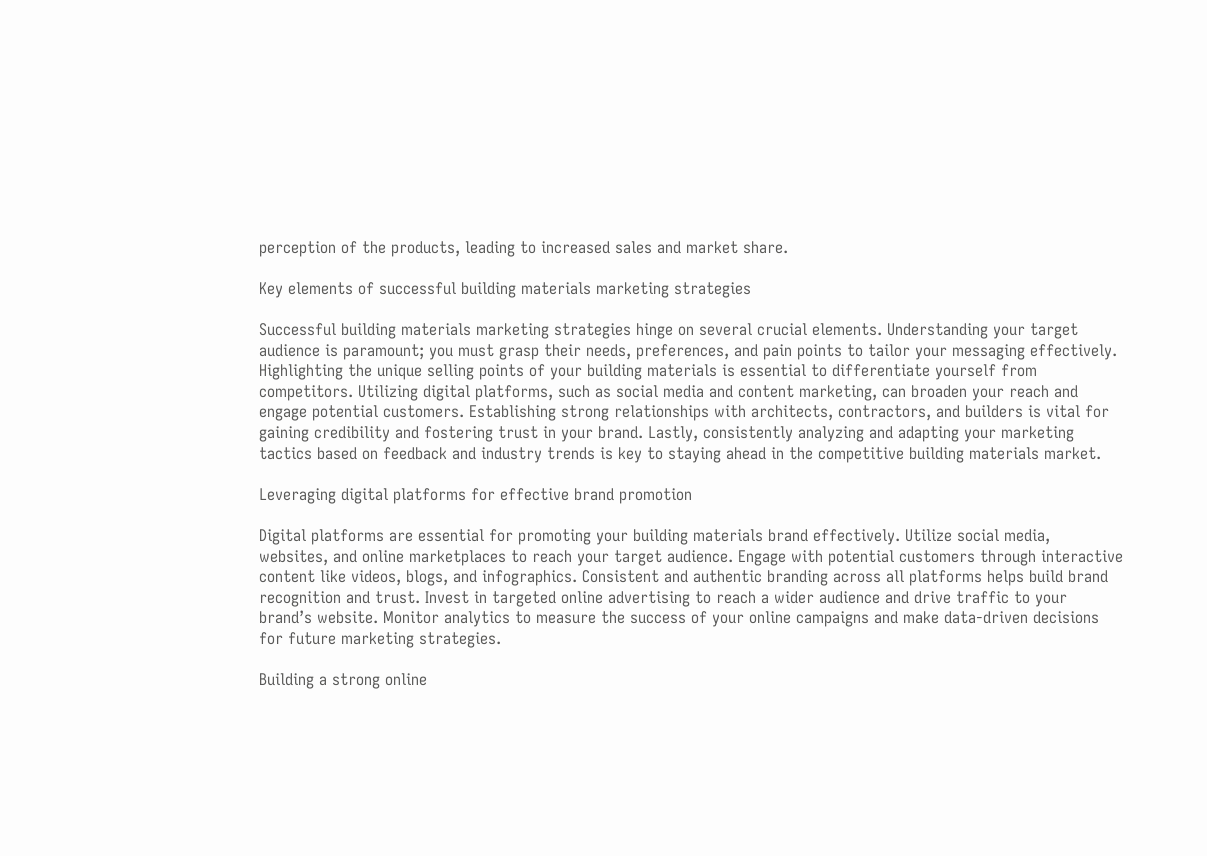perception of the products, leading to increased sales and market share.

Key elements of successful building materials marketing strategies

Successful building materials marketing strategies hinge on several crucial elements. Understanding your target audience is paramount; you must grasp their needs, preferences, and pain points to tailor your messaging effectively. Highlighting the unique selling points of your building materials is essential to differentiate yourself from competitors. Utilizing digital platforms, such as social media and content marketing, can broaden your reach and engage potential customers. Establishing strong relationships with architects, contractors, and builders is vital for gaining credibility and fostering trust in your brand. Lastly, consistently analyzing and adapting your marketing tactics based on feedback and industry trends is key to staying ahead in the competitive building materials market.

Leveraging digital platforms for effective brand promotion

Digital platforms are essential for promoting your building materials brand effectively. Utilize social media, websites, and online marketplaces to reach your target audience. Engage with potential customers through interactive content like videos, blogs, and infographics. Consistent and authentic branding across all platforms helps build brand recognition and trust. Invest in targeted online advertising to reach a wider audience and drive traffic to your brand’s website. Monitor analytics to measure the success of your online campaigns and make data-driven decisions for future marketing strategies.

Building a strong online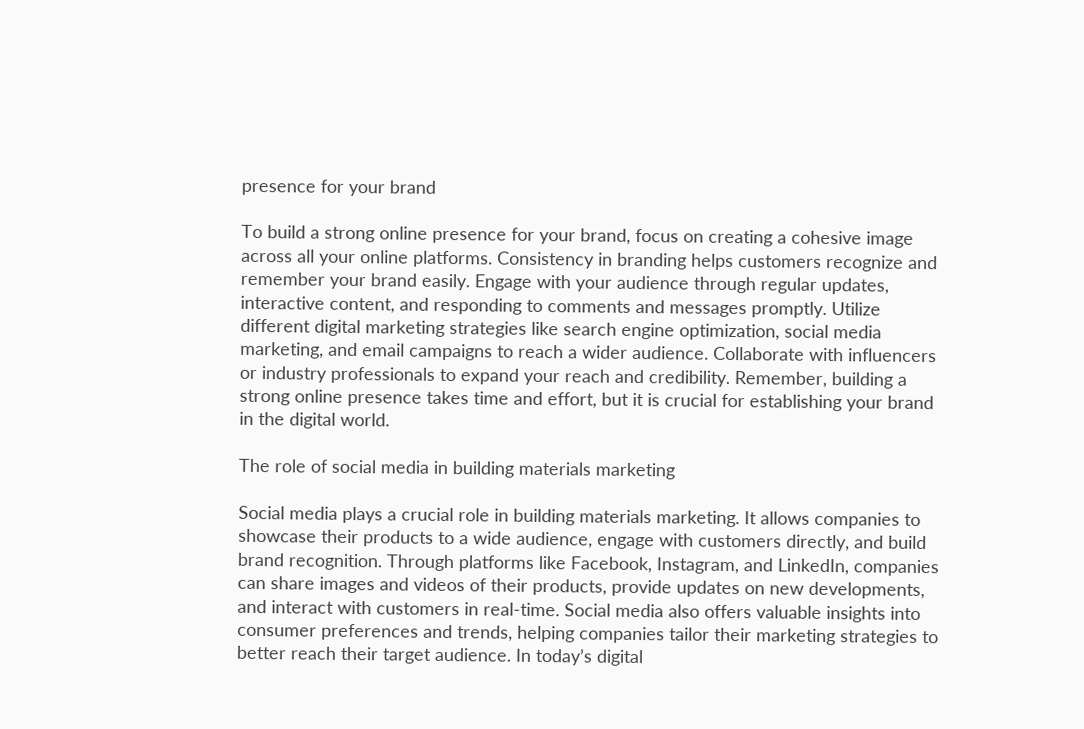presence for your brand

To build a strong online presence for your brand, focus on creating a cohesive image across all your online platforms. Consistency in branding helps customers recognize and remember your brand easily. Engage with your audience through regular updates, interactive content, and responding to comments and messages promptly. Utilize different digital marketing strategies like search engine optimization, social media marketing, and email campaigns to reach a wider audience. Collaborate with influencers or industry professionals to expand your reach and credibility. Remember, building a strong online presence takes time and effort, but it is crucial for establishing your brand in the digital world.

The role of social media in building materials marketing

Social media plays a crucial role in building materials marketing. It allows companies to showcase their products to a wide audience, engage with customers directly, and build brand recognition. Through platforms like Facebook, Instagram, and LinkedIn, companies can share images and videos of their products, provide updates on new developments, and interact with customers in real-time. Social media also offers valuable insights into consumer preferences and trends, helping companies tailor their marketing strategies to better reach their target audience. In today’s digital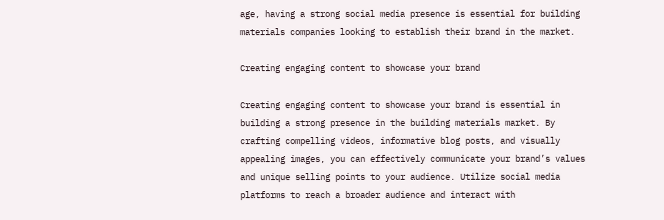age, having a strong social media presence is essential for building materials companies looking to establish their brand in the market.

Creating engaging content to showcase your brand

Creating engaging content to showcase your brand is essential in building a strong presence in the building materials market. By crafting compelling videos, informative blog posts, and visually appealing images, you can effectively communicate your brand’s values and unique selling points to your audience. Utilize social media platforms to reach a broader audience and interact with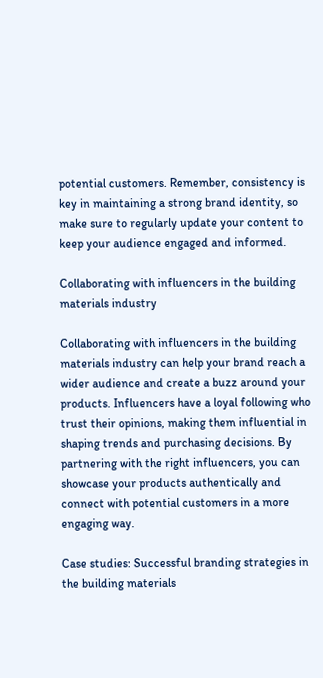potential customers. Remember, consistency is key in maintaining a strong brand identity, so make sure to regularly update your content to keep your audience engaged and informed.

Collaborating with influencers in the building materials industry

Collaborating with influencers in the building materials industry can help your brand reach a wider audience and create a buzz around your products. Influencers have a loyal following who trust their opinions, making them influential in shaping trends and purchasing decisions. By partnering with the right influencers, you can showcase your products authentically and connect with potential customers in a more engaging way.

Case studies: Successful branding strategies in the building materials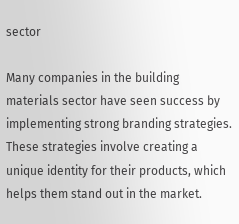sector

Many companies in the building materials sector have seen success by implementing strong branding strategies. These strategies involve creating a unique identity for their products, which helps them stand out in the market.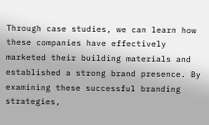Through case studies, we can learn how these companies have effectively marketed their building materials and established a strong brand presence. By examining these successful branding strategies,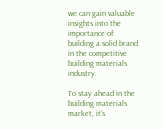we can gain valuable insights into the importance of building a solid brand in the competitive building materials industry.

To stay ahead in the building materials market, it’s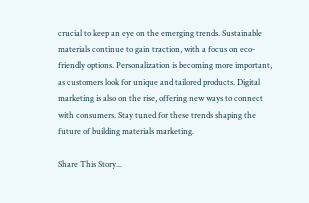crucial to keep an eye on the emerging trends. Sustainable materials continue to gain traction, with a focus on eco-friendly options. Personalization is becoming more important, as customers look for unique and tailored products. Digital marketing is also on the rise, offering new ways to connect with consumers. Stay tuned for these trends shaping the future of building materials marketing.

Share This Story...